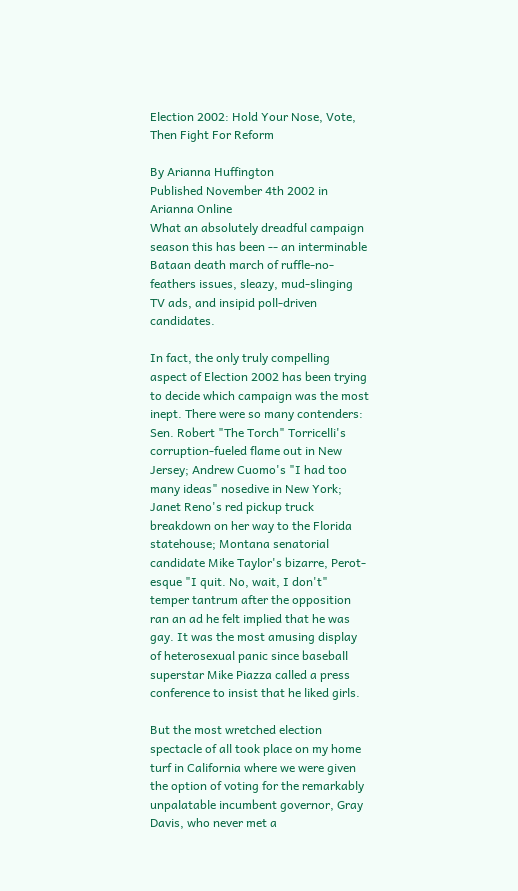Election 2002: Hold Your Nose, Vote, Then Fight For Reform

By Arianna Huffington
Published November 4th 2002 in Arianna Online
What an absolutely dreadful campaign season this has been -- an interminable Bataan death march of ruffle-no-feathers issues, sleazy, mud-slinging TV ads, and insipid poll-driven candidates.

In fact, the only truly compelling aspect of Election 2002 has been trying to decide which campaign was the most inept. There were so many contenders: Sen. Robert "The Torch" Torricelli's corruption-fueled flame out in New Jersey; Andrew Cuomo's "I had too many ideas" nosedive in New York; Janet Reno's red pickup truck breakdown on her way to the Florida statehouse; Montana senatorial candidate Mike Taylor's bizarre, Perot-esque "I quit. No, wait, I don't" temper tantrum after the opposition ran an ad he felt implied that he was gay. It was the most amusing display of heterosexual panic since baseball superstar Mike Piazza called a press conference to insist that he liked girls.

But the most wretched election spectacle of all took place on my home turf in California where we were given the option of voting for the remarkably unpalatable incumbent governor, Gray Davis, who never met a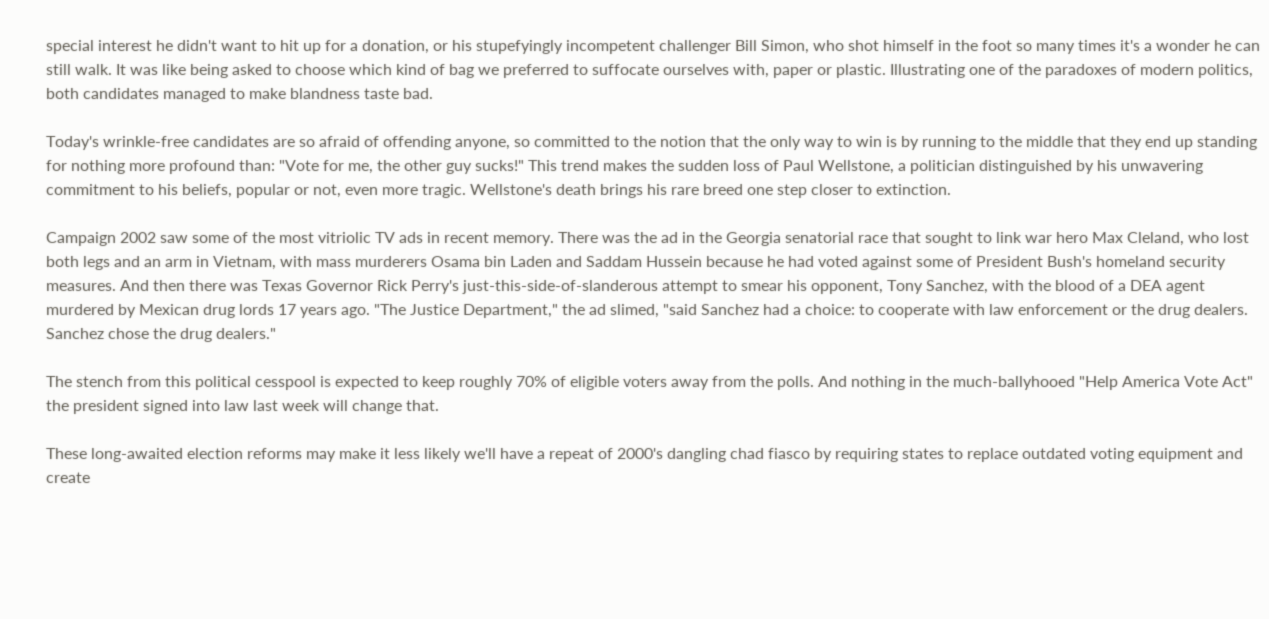special interest he didn't want to hit up for a donation, or his stupefyingly incompetent challenger Bill Simon, who shot himself in the foot so many times it's a wonder he can still walk. It was like being asked to choose which kind of bag we preferred to suffocate ourselves with, paper or plastic. Illustrating one of the paradoxes of modern politics, both candidates managed to make blandness taste bad.

Today's wrinkle-free candidates are so afraid of offending anyone, so committed to the notion that the only way to win is by running to the middle that they end up standing for nothing more profound than: "Vote for me, the other guy sucks!" This trend makes the sudden loss of Paul Wellstone, a politician distinguished by his unwavering commitment to his beliefs, popular or not, even more tragic. Wellstone's death brings his rare breed one step closer to extinction.

Campaign 2002 saw some of the most vitriolic TV ads in recent memory. There was the ad in the Georgia senatorial race that sought to link war hero Max Cleland, who lost both legs and an arm in Vietnam, with mass murderers Osama bin Laden and Saddam Hussein because he had voted against some of President Bush's homeland security measures. And then there was Texas Governor Rick Perry's just-this-side-of-slanderous attempt to smear his opponent, Tony Sanchez, with the blood of a DEA agent murdered by Mexican drug lords 17 years ago. "The Justice Department," the ad slimed, "said Sanchez had a choice: to cooperate with law enforcement or the drug dealers. Sanchez chose the drug dealers."

The stench from this political cesspool is expected to keep roughly 70% of eligible voters away from the polls. And nothing in the much-ballyhooed "Help America Vote Act" the president signed into law last week will change that.

These long-awaited election reforms may make it less likely we'll have a repeat of 2000's dangling chad fiasco by requiring states to replace outdated voting equipment and create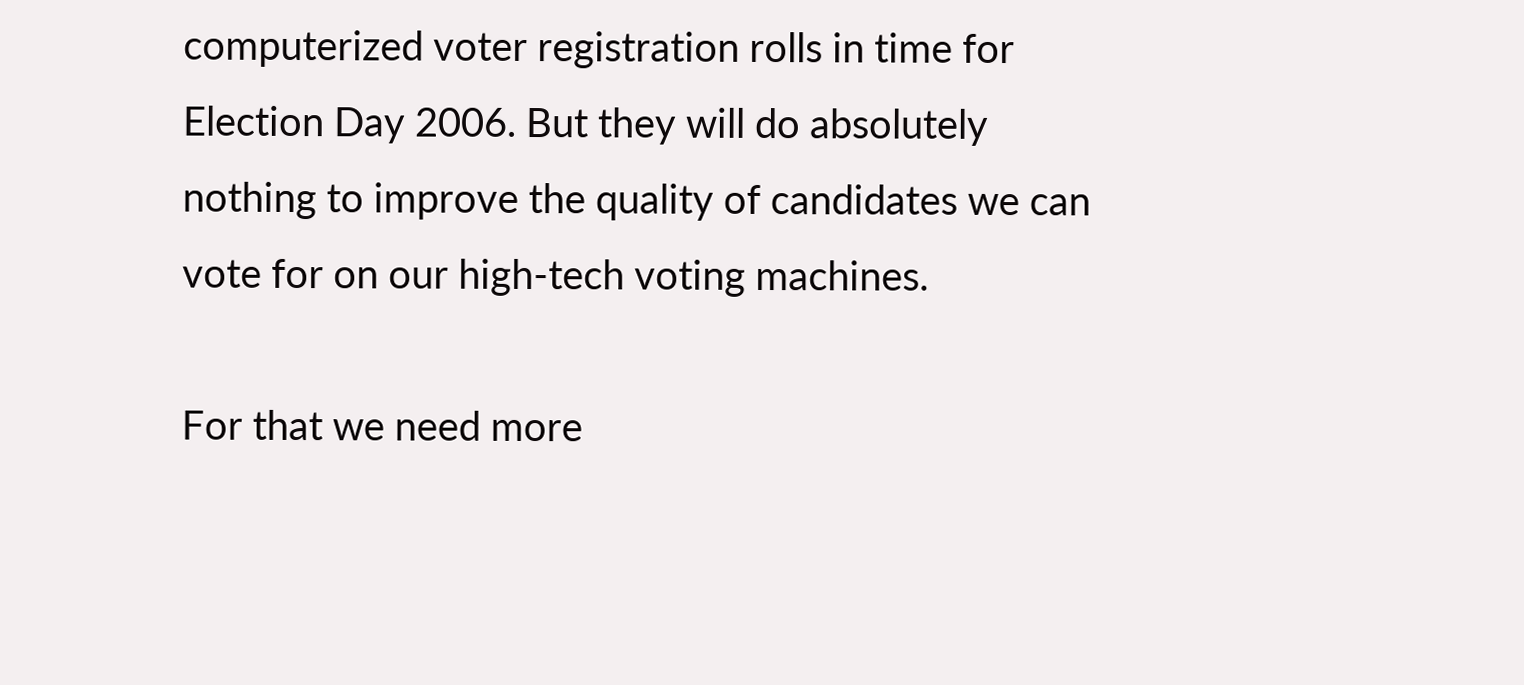computerized voter registration rolls in time for Election Day 2006. But they will do absolutely nothing to improve the quality of candidates we can vote for on our high-tech voting machines.

For that we need more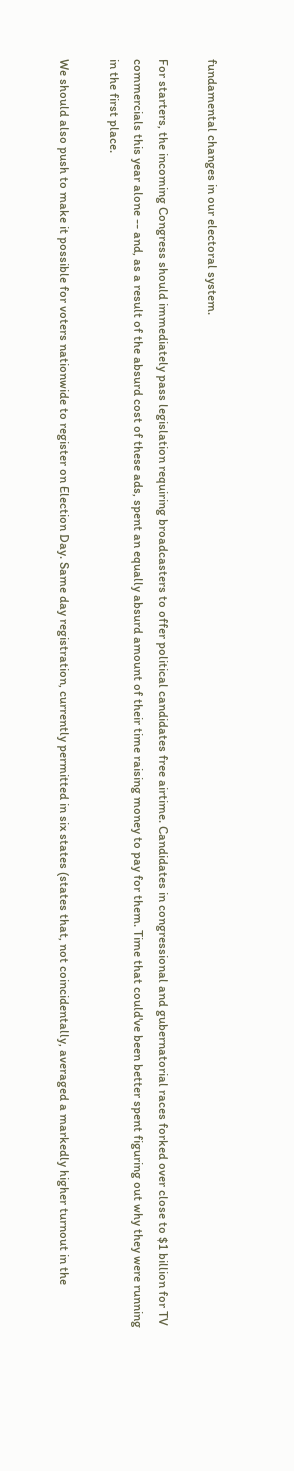fundamental changes in our electoral system.

For starters, the incoming Congress should immediately pass legislation requiring broadcasters to offer political candidates free airtime. Candidates in congressional and gubernatorial races forked over close to $1 billion for TV commercials this year alone -- and, as a result of the absurd cost of these ads, spent an equally absurd amount of their time raising money to pay for them. Time that could've been better spent figuring out why they were running in the first place.

We should also push to make it possible for voters nationwide to register on Election Day. Same day registration, currently permitted in six states (states that, not coincidentally, averaged a markedly higher turnout in the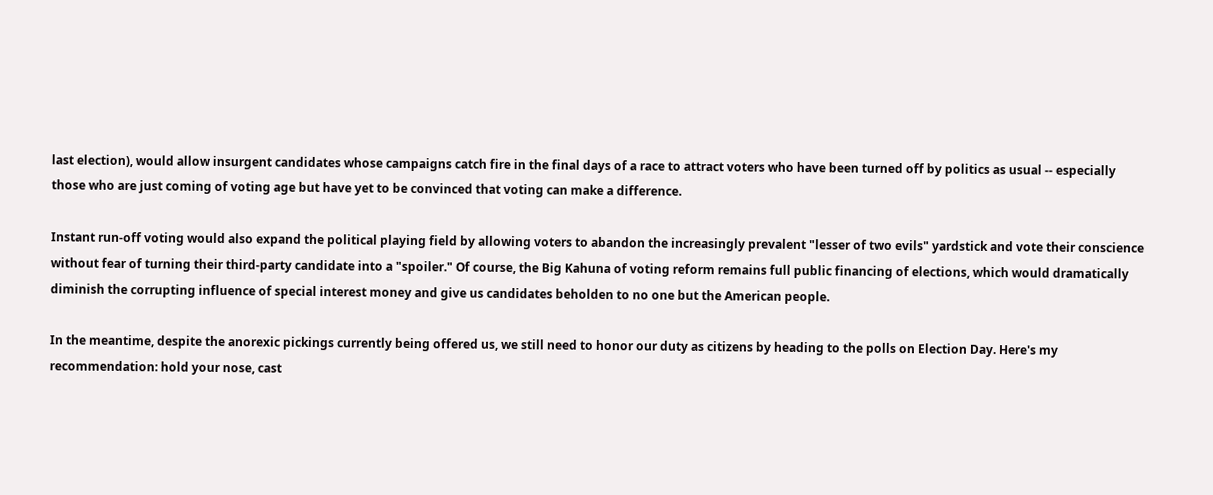last election), would allow insurgent candidates whose campaigns catch fire in the final days of a race to attract voters who have been turned off by politics as usual -- especially those who are just coming of voting age but have yet to be convinced that voting can make a difference.

Instant run-off voting would also expand the political playing field by allowing voters to abandon the increasingly prevalent "lesser of two evils" yardstick and vote their conscience without fear of turning their third-party candidate into a "spoiler." Of course, the Big Kahuna of voting reform remains full public financing of elections, which would dramatically diminish the corrupting influence of special interest money and give us candidates beholden to no one but the American people.

In the meantime, despite the anorexic pickings currently being offered us, we still need to honor our duty as citizens by heading to the polls on Election Day. Here's my recommendation: hold your nose, cast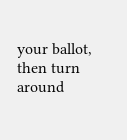your ballot, then turn around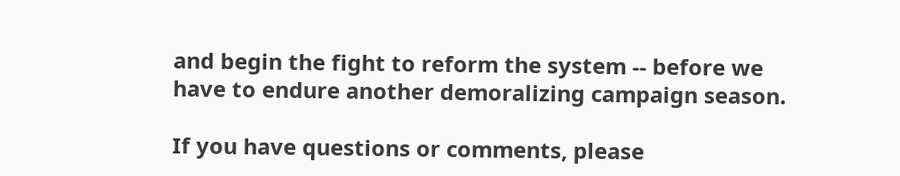and begin the fight to reform the system -- before we have to endure another demoralizing campaign season.

If you have questions or comments, please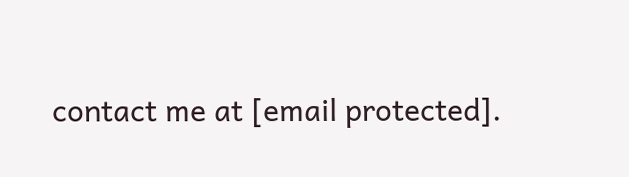contact me at [email protected].